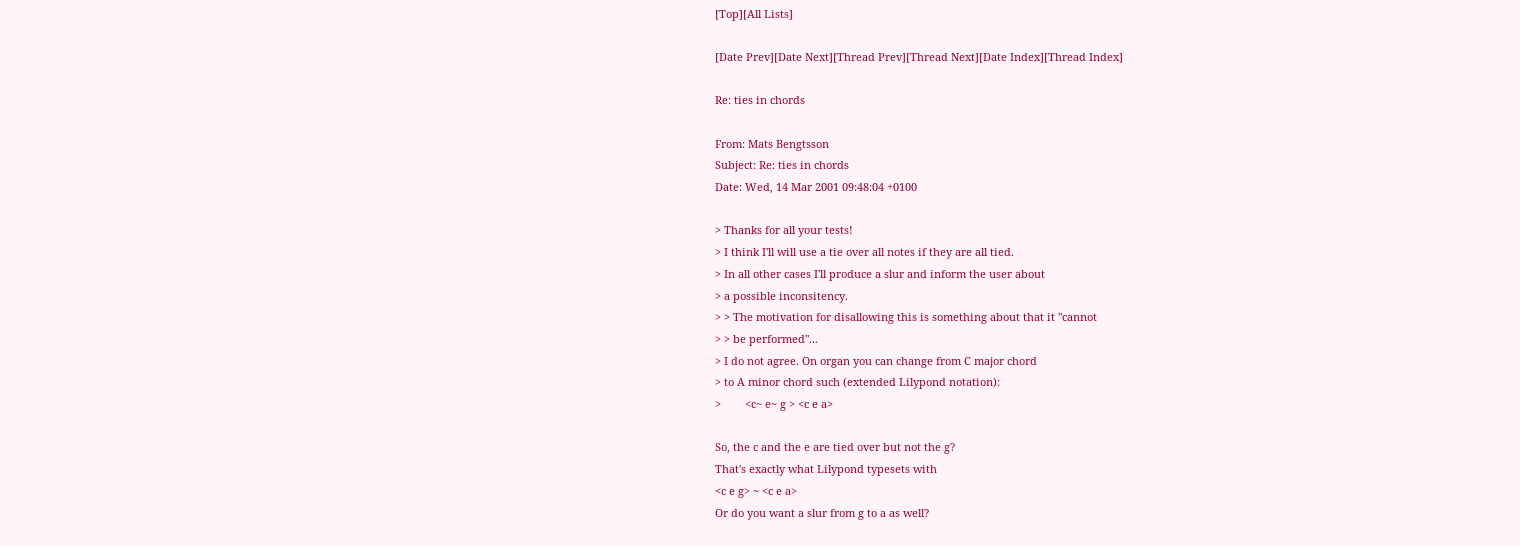[Top][All Lists]

[Date Prev][Date Next][Thread Prev][Thread Next][Date Index][Thread Index]

Re: ties in chords

From: Mats Bengtsson
Subject: Re: ties in chords
Date: Wed, 14 Mar 2001 09:48:04 +0100

> Thanks for all your tests!
> I think I'll will use a tie over all notes if they are all tied.
> In all other cases I'll produce a slur and inform the user about
> a possible inconsitency.
> > The motivation for disallowing this is something about that it "cannot
> > be performed"...
> I do not agree. On organ you can change from C major chord
> to A minor chord such (extended Lilypond notation):
>        <c~ e~ g > <c e a>

So, the c and the e are tied over but not the g?
That's exactly what Lilypond typesets with
<c e g> ~ <c e a>
Or do you want a slur from g to a as well?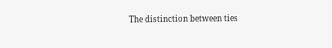The distinction between ties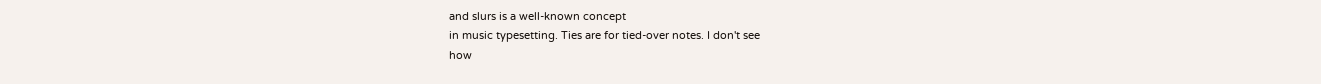and slurs is a well-known concept
in music typesetting. Ties are for tied-over notes. I don't see
how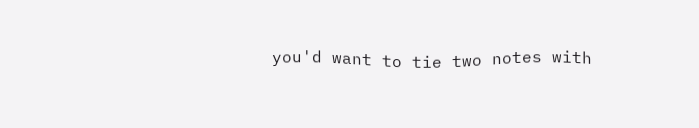you'd want to tie two notes with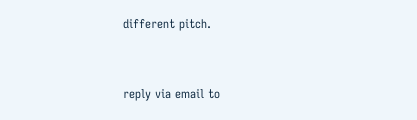different pitch.


reply via email to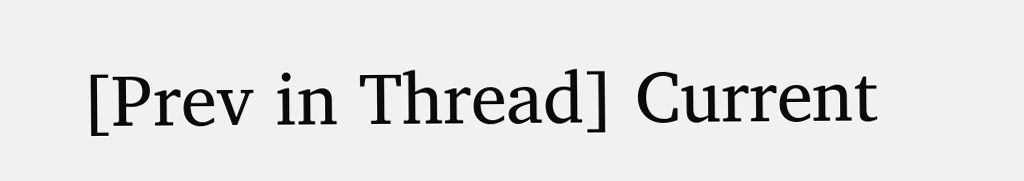[Prev in Thread] Current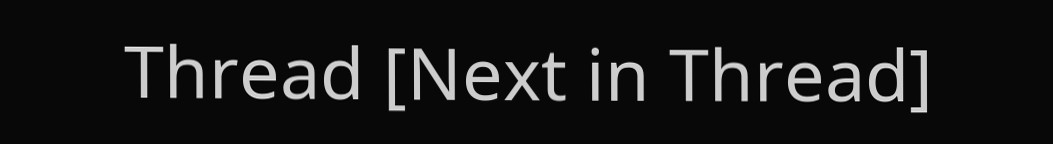Thread [Next in Thread]